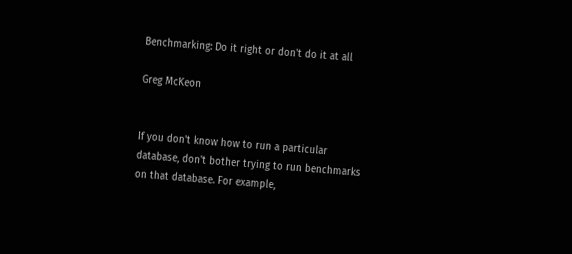Benchmarking: Do it right or don't do it at all

Greg McKeon


If you don't know how to run a particular database, don't bother trying to run benchmarks on that database. For example,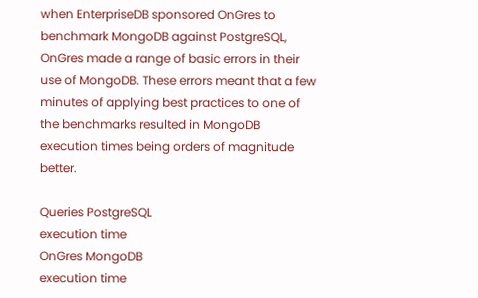when EnterpriseDB sponsored OnGres to benchmark MongoDB against PostgreSQL, OnGres made a range of basic errors in their use of MongoDB. These errors meant that a few minutes of applying best practices to one of the benchmarks resulted in MongoDB execution times being orders of magnitude better.

Queries PostgreSQL
execution time
OnGres MongoDB
execution time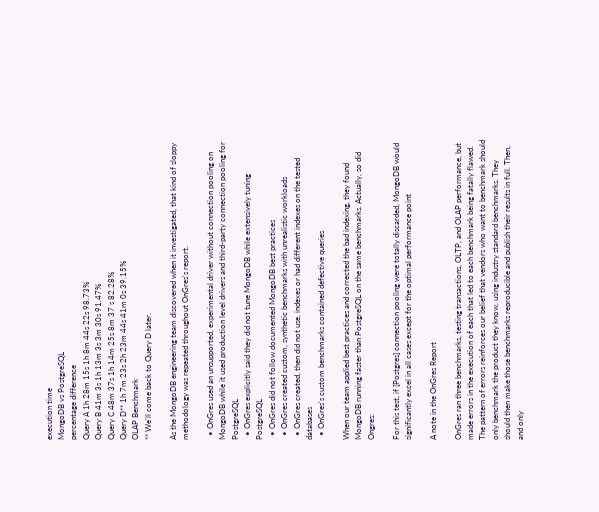execution time
MongoDB vs PostgreSQL
percentage difference
Query A 1h 28m 15s 1h 8m 44s 22s 98.73%
Query B 41m 3s 1h 13m 3s 3m 30s 91.47%
Query C 48m 37s 1h 14m 25s 8m 37 s 82.28%
Query D** 1h 7m 23s 2h 23m 44s 41m 0s 39.15%
OLAP Benchmark
** We'll come back to Query D later.

As the MongoDB engineering team discovered when it investigated, that kind of sloppy methodology was repeated throughout OnGres's report.

  • OnGres used an unsupported, experimental driver without connection pooling on MongoDB while it used production level drivers and third-party connection pooling for PostgreSQL
  • OnGres explicitly said they did not tune MongoDB while extensively tuning PostgreSQL
  • OnGres did not follow documented MongoDB best practices
  • OnGres created custom, synthetic benchmarks with unrealistic workloads
  • OnGres created, then did not use, indexes or had different indexes on the tested databases
  • OnGres's custom benchmarks contained defective queries

When our team applied best practices and corrected the bad indexing, they found MongoDB running faster than PostgreSQL on the same benchmarks. Actually, so did Ongres:

For this test, if [Postgres] connection pooling were totally discarded, MongoDB would significantly excel in all cases except for the optimal performance point

A note in the OnGres Report

OnGres ran three benchmarks, testing transactions, OLTP, and OLAP performance, but made errors in the execution of each that led to each benchmark being fatally flawed. The pattern of errors reinforces our belief that vendors who want to benchmark should only benchmark the product they know, using industry standard benchmarks. They should then make those benchmarks reproducible and publish their results in full. Then, and only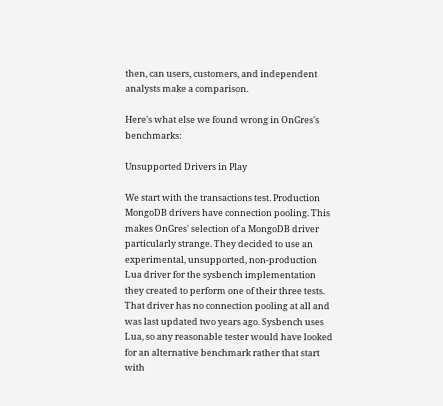then, can users, customers, and independent analysts make a comparison.

Here's what else we found wrong in OnGres's benchmarks:

Unsupported Drivers in Play

We start with the transactions test. Production MongoDB drivers have connection pooling. This makes OnGres' selection of a MongoDB driver particularly strange. They decided to use an experimental, unsupported, non-production Lua driver for the sysbench implementation they created to perform one of their three tests. That driver has no connection pooling at all and was last updated two years ago. Sysbench uses Lua, so any reasonable tester would have looked for an alternative benchmark rather that start with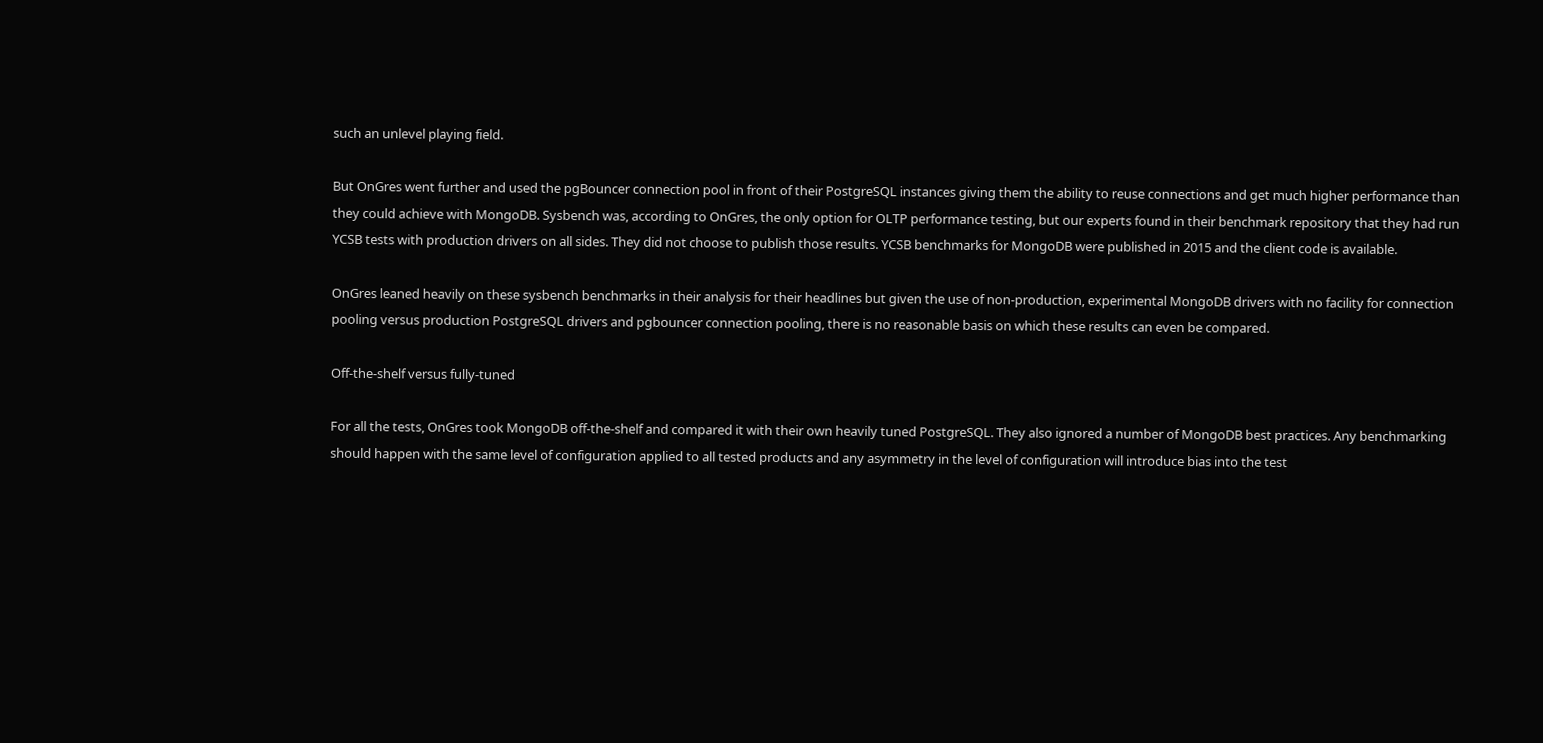such an unlevel playing field.

But OnGres went further and used the pgBouncer connection pool in front of their PostgreSQL instances giving them the ability to reuse connections and get much higher performance than they could achieve with MongoDB. Sysbench was, according to OnGres, the only option for OLTP performance testing, but our experts found in their benchmark repository that they had run YCSB tests with production drivers on all sides. They did not choose to publish those results. YCSB benchmarks for MongoDB were published in 2015 and the client code is available.

OnGres leaned heavily on these sysbench benchmarks in their analysis for their headlines but given the use of non-production, experimental MongoDB drivers with no facility for connection pooling versus production PostgreSQL drivers and pgbouncer connection pooling, there is no reasonable basis on which these results can even be compared.

Off-the-shelf versus fully-tuned

For all the tests, OnGres took MongoDB off-the-shelf and compared it with their own heavily tuned PostgreSQL. They also ignored a number of MongoDB best practices. Any benchmarking should happen with the same level of configuration applied to all tested products and any asymmetry in the level of configuration will introduce bias into the test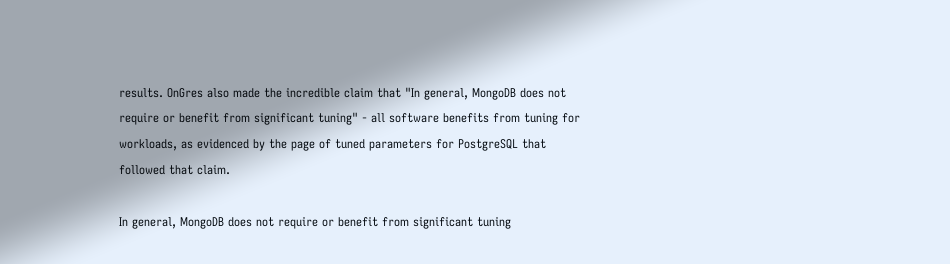results. OnGres also made the incredible claim that "In general, MongoDB does not require or benefit from significant tuning" - all software benefits from tuning for workloads, as evidenced by the page of tuned parameters for PostgreSQL that followed that claim.

In general, MongoDB does not require or benefit from significant tuning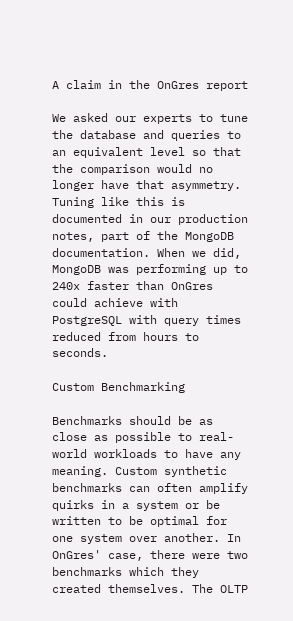A claim in the OnGres report

We asked our experts to tune the database and queries to an equivalent level so that the comparison would no longer have that asymmetry. Tuning like this is documented in our production notes, part of the MongoDB documentation. When we did, MongoDB was performing up to 240x faster than OnGres could achieve with PostgreSQL with query times reduced from hours to seconds.

Custom Benchmarking

Benchmarks should be as close as possible to real-world workloads to have any meaning. Custom synthetic benchmarks can often amplify quirks in a system or be written to be optimal for one system over another. In OnGres' case, there were two benchmarks which they created themselves. The OLTP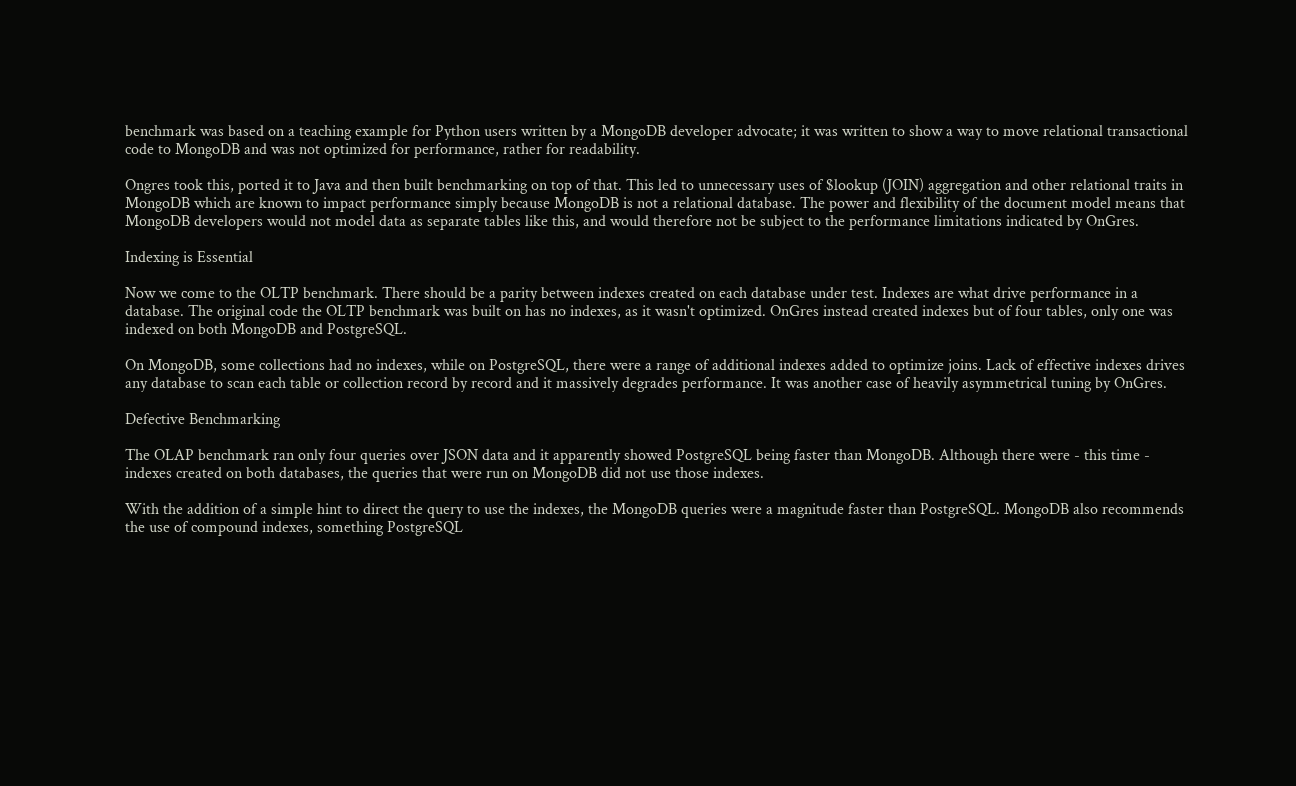benchmark was based on a teaching example for Python users written by a MongoDB developer advocate; it was written to show a way to move relational transactional code to MongoDB and was not optimized for performance, rather for readability.

Ongres took this, ported it to Java and then built benchmarking on top of that. This led to unnecessary uses of $lookup (JOIN) aggregation and other relational traits in MongoDB which are known to impact performance simply because MongoDB is not a relational database. The power and flexibility of the document model means that MongoDB developers would not model data as separate tables like this, and would therefore not be subject to the performance limitations indicated by OnGres.

Indexing is Essential

Now we come to the OLTP benchmark. There should be a parity between indexes created on each database under test. Indexes are what drive performance in a database. The original code the OLTP benchmark was built on has no indexes, as it wasn't optimized. OnGres instead created indexes but of four tables, only one was indexed on both MongoDB and PostgreSQL.

On MongoDB, some collections had no indexes, while on PostgreSQL, there were a range of additional indexes added to optimize joins. Lack of effective indexes drives any database to scan each table or collection record by record and it massively degrades performance. It was another case of heavily asymmetrical tuning by OnGres.

Defective Benchmarking

The OLAP benchmark ran only four queries over JSON data and it apparently showed PostgreSQL being faster than MongoDB. Although there were - this time - indexes created on both databases, the queries that were run on MongoDB did not use those indexes.

With the addition of a simple hint to direct the query to use the indexes, the MongoDB queries were a magnitude faster than PostgreSQL. MongoDB also recommends the use of compound indexes, something PostgreSQL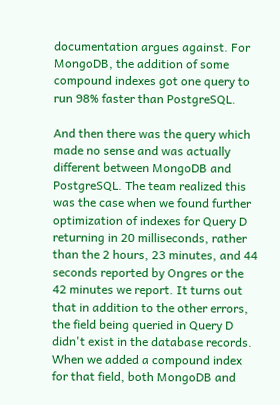documentation argues against. For MongoDB, the addition of some compound indexes got one query to run 98% faster than PostgreSQL.

And then there was the query which made no sense and was actually different between MongoDB and PostgreSQL. The team realized this was the case when we found further optimization of indexes for Query D returning in 20 milliseconds, rather than the 2 hours, 23 minutes, and 44 seconds reported by Ongres or the 42 minutes we report. It turns out that in addition to the other errors, the field being queried in Query D didn't exist in the database records. When we added a compound index for that field, both MongoDB and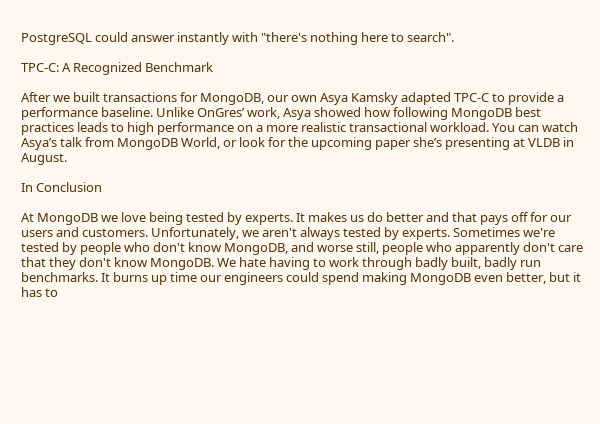PostgreSQL could answer instantly with "there's nothing here to search".

TPC-C: A Recognized Benchmark

After we built transactions for MongoDB, our own Asya Kamsky adapted TPC-C to provide a performance baseline. Unlike OnGres’ work, Asya showed how following MongoDB best practices leads to high performance on a more realistic transactional workload. You can watch Asya’s talk from MongoDB World, or look for the upcoming paper she’s presenting at VLDB in August.

In Conclusion

At MongoDB we love being tested by experts. It makes us do better and that pays off for our users and customers. Unfortunately, we aren't always tested by experts. Sometimes we're tested by people who don't know MongoDB, and worse still, people who apparently don't care that they don't know MongoDB. We hate having to work through badly built, badly run benchmarks. It burns up time our engineers could spend making MongoDB even better, but it has to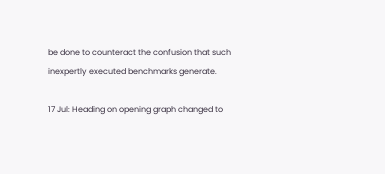be done to counteract the confusion that such inexpertly executed benchmarks generate.

17 Jul: Heading on opening graph changed to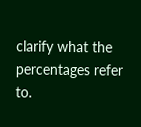clarify what the percentages refer to.